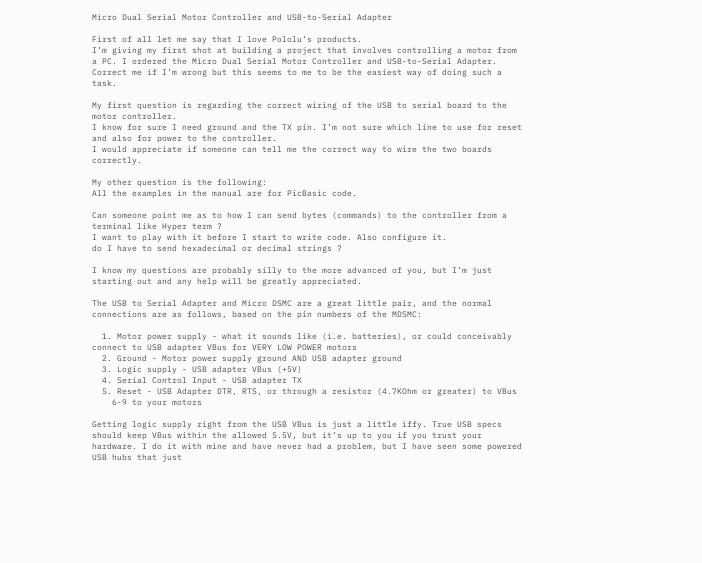Micro Dual Serial Motor Controller and USB-to-Serial Adapter

First of all let me say that I love Pololu’s products.
I’m giving my first shot at building a project that involves controlling a motor from a PC. I ordered the Micro Dual Serial Motor Controller and USB-to-Serial Adapter.
Correct me if I’m wrong but this seems to me to be the easiest way of doing such a task.

My first question is regarding the correct wiring of the USB to serial board to the motor controller.
I know for sure I need ground and the TX pin. I’m not sure which line to use for reset and also for power to the controller.
I would appreciate if someone can tell me the correct way to wire the two boards correctly.

My other question is the following:
All the examples in the manual are for PicBasic code.

Can someone point me as to how I can send bytes (commands) to the controller from a terminal like Hyper term ?
I want to play with it before I start to write code. Also configure it.
do I have to send hexadecimal or decimal strings ?

I know my questions are probably silly to the more advanced of you, but I’m just starting out and any help will be greatly appreciated.

The USB to Serial Adapter and Micro DSMC are a great little pair, and the normal connections are as follows, based on the pin numbers of the MDSMC:

  1. Motor power supply - what it sounds like (i.e. batteries), or could conceivably connect to USB adapter VBus for VERY LOW POWER motors
  2. Ground - Motor power supply ground AND USB adapter ground
  3. Logic supply - USB adapter VBus (+5V)
  4. Serial Control Input - USB adapter TX
  5. Reset - USB Adapter DTR, RTS, or through a resistor (4.7KOhm or greater) to VBus
    6-9 to your motors

Getting logic supply right from the USB VBus is just a little iffy. True USB specs should keep VBus within the allowed 5.5V, but it’s up to you if you trust your hardware. I do it with mine and have never had a problem, but I have seen some powered USB hubs that just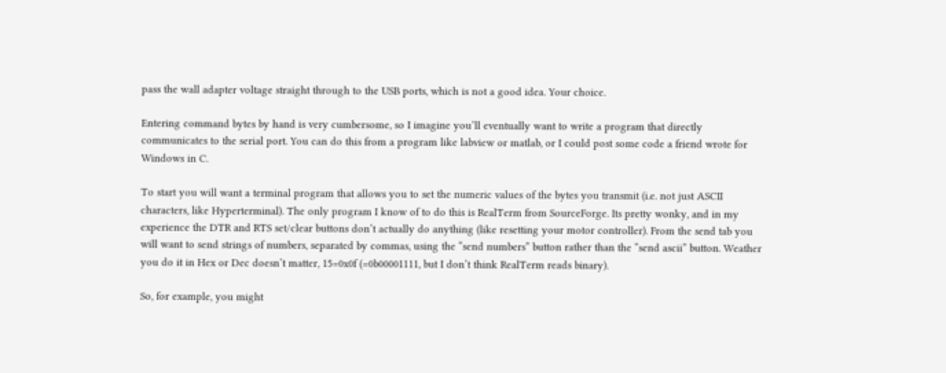pass the wall adapter voltage straight through to the USB ports, which is not a good idea. Your choice.

Entering command bytes by hand is very cumbersome, so I imagine you’ll eventually want to write a program that directly communicates to the serial port. You can do this from a program like labview or matlab, or I could post some code a friend wrote for Windows in C.

To start you will want a terminal program that allows you to set the numeric values of the bytes you transmit (i.e. not just ASCII characters, like Hyperterminal). The only program I know of to do this is RealTerm from SourceForge. Its pretty wonky, and in my experience the DTR and RTS set/clear buttons don’t actually do anything (like resetting your motor controller). From the send tab you will want to send strings of numbers, separated by commas, using the “send numbers” button rather than the “send ascii” button. Weather you do it in Hex or Dec doesn’t matter, 15=0x0f (=0b00001111, but I don’t think RealTerm reads binary).

So, for example, you might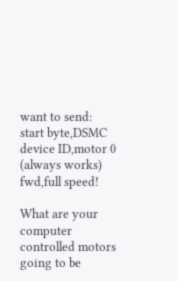want to send:
start byte,DSMC device ID,motor 0 (always works) fwd,full speed!

What are your computer controlled motors going to be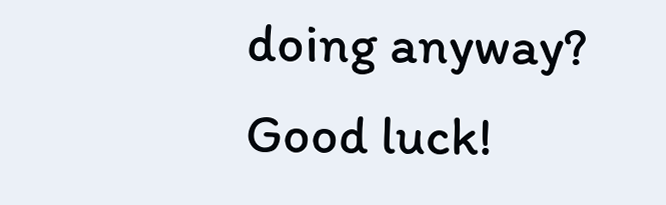doing anyway?
Good luck!